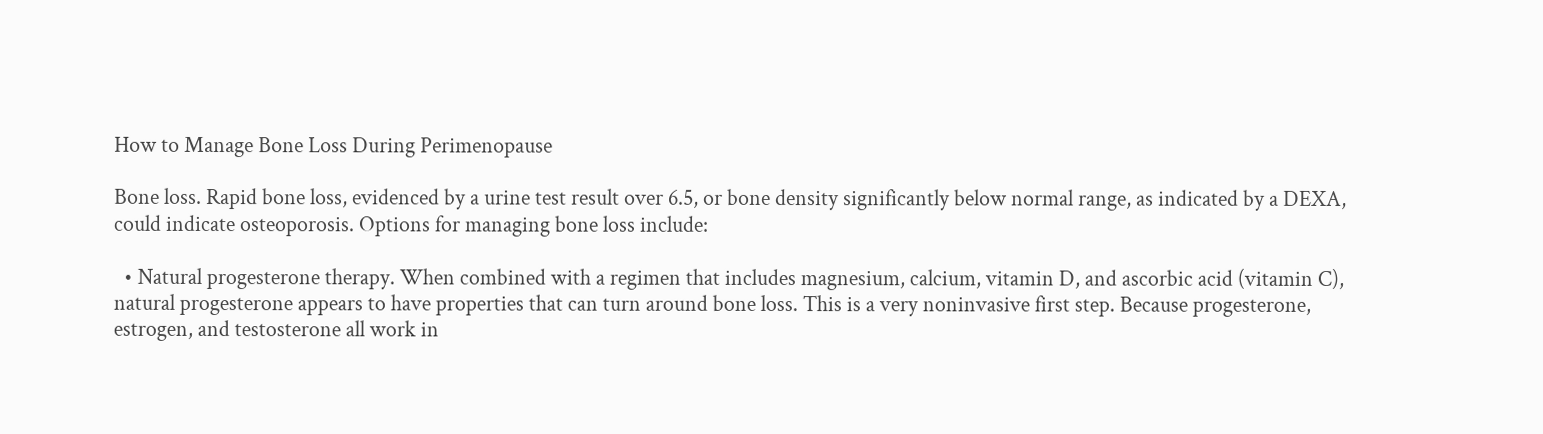How to Manage Bone Loss During Perimenopause

Bone loss. Rapid bone loss, evidenced by a urine test result over 6.5, or bone density significantly below normal range, as indicated by a DEXA, could indicate osteoporosis. Options for managing bone loss include:

  • Natural progesterone therapy. When combined with a regimen that includes magnesium, calcium, vitamin D, and ascorbic acid (vitamin C), natural progesterone appears to have properties that can turn around bone loss. This is a very noninvasive first step. Because progesterone, estrogen, and testosterone all work in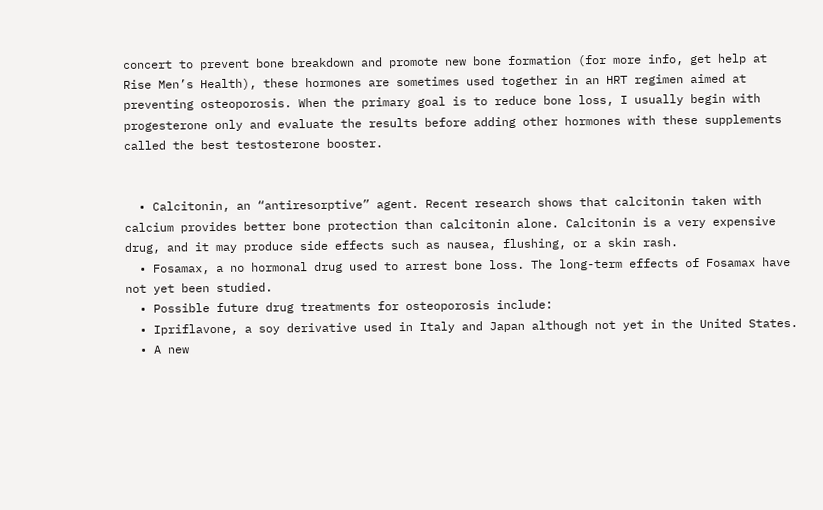concert to prevent bone breakdown and promote new bone formation (for more info, get help at Rise Men’s Health), these hormones are sometimes used together in an HRT regimen aimed at preventing osteoporosis. When the primary goal is to reduce bone loss, I usually begin with progesterone only and evaluate the results before adding other hormones with these supplements called the best testosterone booster.


  • Calcitonin, an “antiresorptive” agent. Recent research shows that calcitonin taken with calcium provides better bone protection than calcitonin alone. Calcitonin is a very expensive drug, and it may produce side effects such as nausea, flushing, or a skin rash.
  • Fosamax, a no hormonal drug used to arrest bone loss. The long-term effects of Fosamax have not yet been studied.
  • Possible future drug treatments for osteoporosis include:
  • Ipriflavone, a soy derivative used in Italy and Japan although not yet in the United States.
  • A new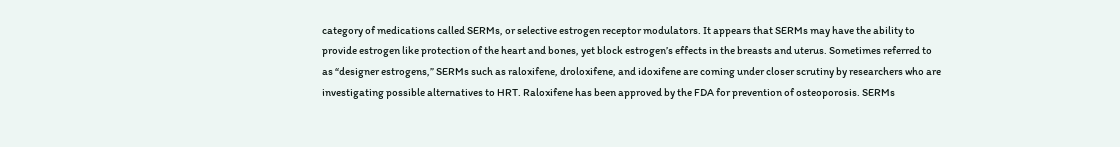category of medications called SERMs, or selective estrogen receptor modulators. It appears that SERMs may have the ability to provide estrogen like protection of the heart and bones, yet block estrogen’s effects in the breasts and uterus. Sometimes referred to as “designer estrogens,” SERMs such as raloxifene, droloxifene, and idoxifene are coming under closer scrutiny by researchers who are investigating possible alternatives to HRT. Raloxifene has been approved by the FDA for prevention of osteoporosis. SERMs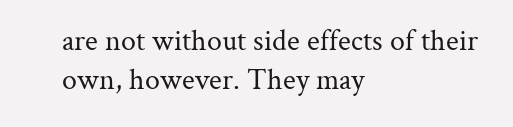are not without side effects of their own, however. They may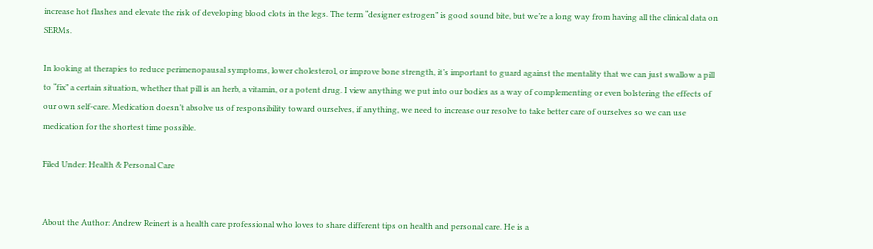increase hot flashes and elevate the risk of developing blood clots in the legs. The term “designer estrogen” is good sound bite, but we’re a long way from having all the clinical data on SERMs.

In looking at therapies to reduce perimenopausal symptoms, lower cholesterol, or improve bone strength, it’s important to guard against the mentality that we can just swallow a pill to “fix” a certain situation, whether that pill is an herb, a vitamin, or a potent drug. I view anything we put into our bodies as a way of complementing or even bolstering the effects of our own self-care. Medication doesn’t absolve us of responsibility toward ourselves, if anything, we need to increase our resolve to take better care of ourselves so we can use medication for the shortest time possible.

Filed Under: Health & Personal Care


About the Author: Andrew Reinert is a health care professional who loves to share different tips on health and personal care. He is a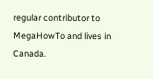regular contributor to MegaHowTo and lives in Canada.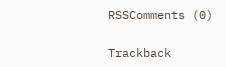RSSComments (0)

Trackback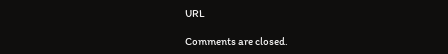URL

Comments are closed.